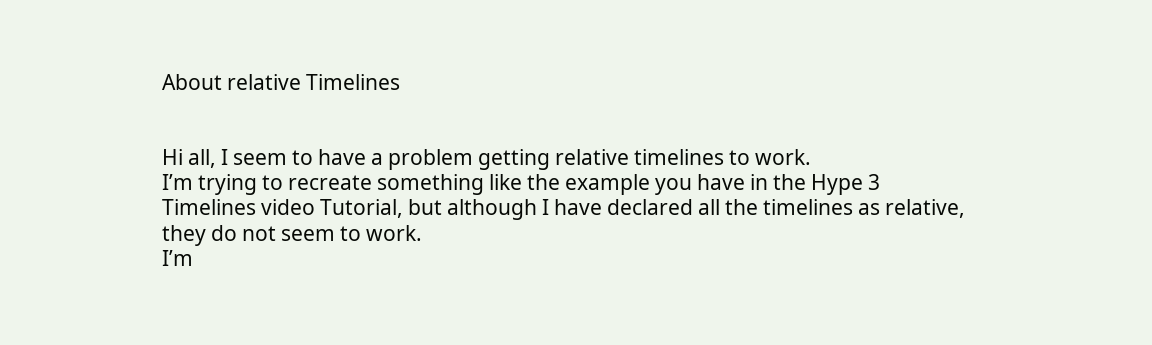About relative Timelines


Hi all, I seem to have a problem getting relative timelines to work.
I’m trying to recreate something like the example you have in the Hype 3 Timelines video Tutorial, but although I have declared all the timelines as relative, they do not seem to work.
I’m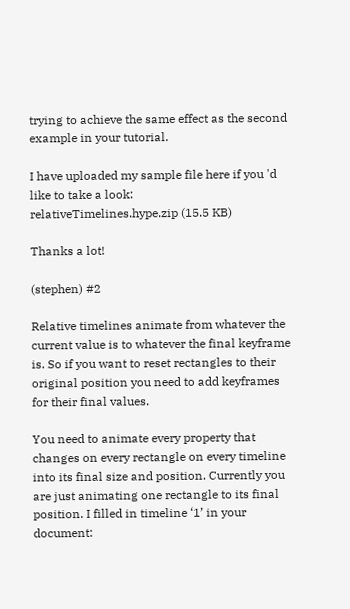trying to achieve the same effect as the second example in your tutorial.

I have uploaded my sample file here if you 'd like to take a look:
relativeTimelines.hype.zip (15.5 KB)

Thanks a lot!

(stephen) #2

Relative timelines animate from whatever the current value is to whatever the final keyframe is. So if you want to reset rectangles to their original position you need to add keyframes for their final values.

You need to animate every property that changes on every rectangle on every timeline into its final size and position. Currently you are just animating one rectangle to its final position. I filled in timeline ‘1’ in your document: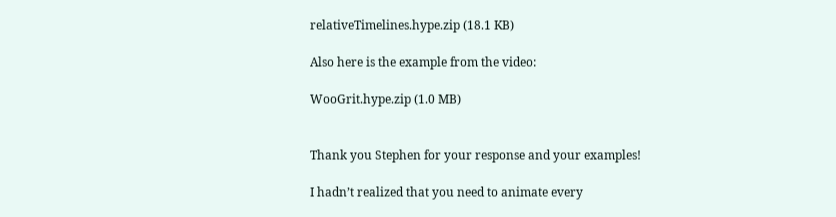relativeTimelines.hype.zip (18.1 KB)

Also here is the example from the video:

WooGrit.hype.zip (1.0 MB)


Thank you Stephen for your response and your examples!

I hadn’t realized that you need to animate every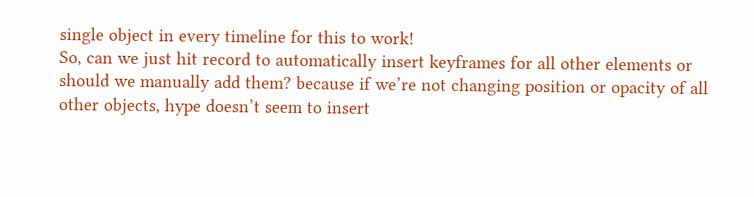single object in every timeline for this to work!
So, can we just hit record to automatically insert keyframes for all other elements or should we manually add them? because if we’re not changing position or opacity of all other objects, hype doesn’t seem to insert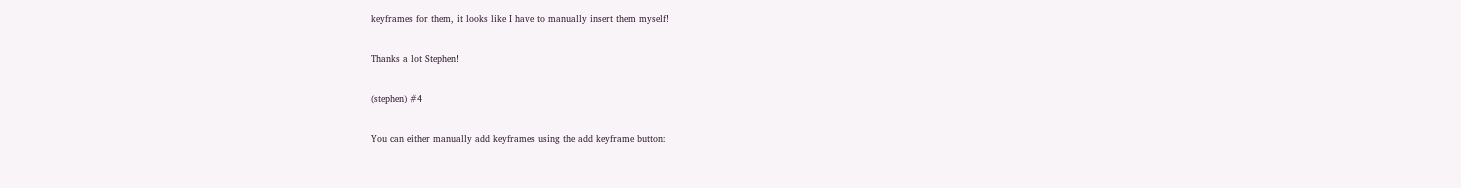keyframes for them, it looks like I have to manually insert them myself!

Thanks a lot Stephen!

(stephen) #4

You can either manually add keyframes using the add keyframe button: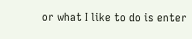or what I like to do is enter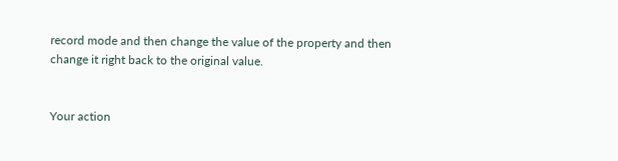record mode and then change the value of the property and then change it right back to the original value.


Your action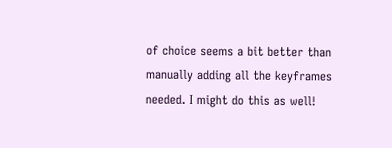of choice seems a bit better than manually adding all the keyframes needed. I might do this as well!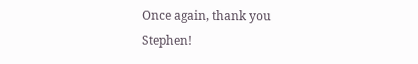Once again, thank you Stephen!